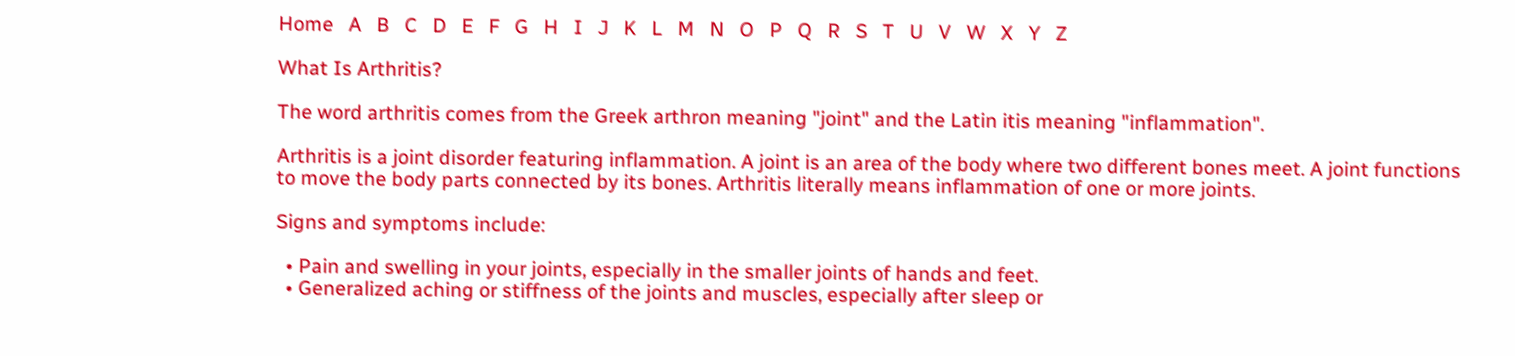Home   A   B   C   D   E   F   G   H   I   J   K   L   M   N   O   P   Q   R   S   T   U   V   W   X   Y   Z

What Is Arthritis?

The word arthritis comes from the Greek arthron meaning "joint" and the Latin itis meaning "inflammation".

Arthritis is a joint disorder featuring inflammation. A joint is an area of the body where two different bones meet. A joint functions to move the body parts connected by its bones. Arthritis literally means inflammation of one or more joints.

Signs and symptoms include:

  • Pain and swelling in your joints, especially in the smaller joints of hands and feet.
  • Generalized aching or stiffness of the joints and muscles, especially after sleep or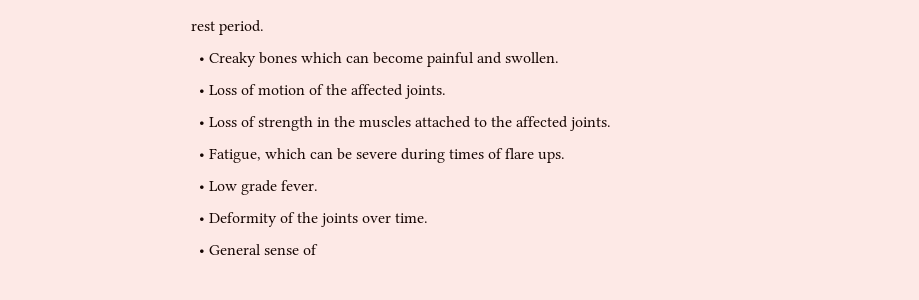rest period.
  • Creaky bones which can become painful and swollen.
  • Loss of motion of the affected joints.
  • Loss of strength in the muscles attached to the affected joints.
  • Fatigue, which can be severe during times of flare ups.
  • Low grade fever.
  • Deformity of the joints over time.
  • General sense of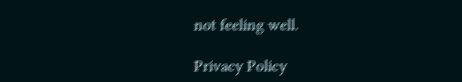not feeling well.

Privacy Policy